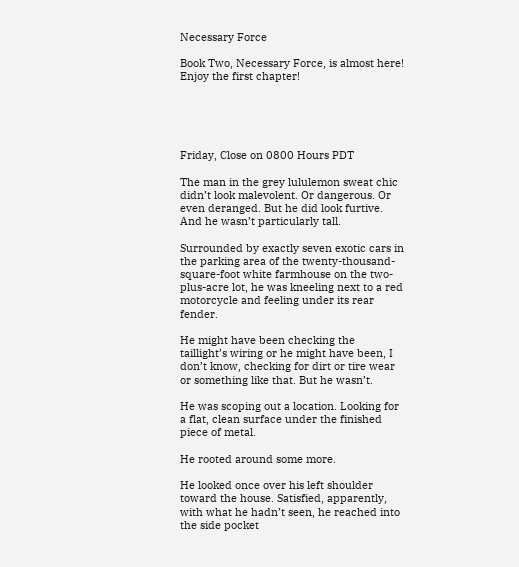Necessary Force

Book Two, Necessary Force, is almost here! Enjoy the first chapter!





Friday, Close on 0800 Hours PDT

The man in the grey lululemon sweat chic didn’t look malevolent. Or dangerous. Or even deranged. But he did look furtive. And he wasn’t particularly tall.

Surrounded by exactly seven exotic cars in the parking area of the twenty-thousand-square-foot white farmhouse on the two-plus-acre lot, he was kneeling next to a red motorcycle and feeling under its rear fender.

He might have been checking the taillight’s wiring or he might have been, I don’t know, checking for dirt or tire wear or something like that. But he wasn’t.

He was scoping out a location. Looking for a flat, clean surface under the finished piece of metal.

He rooted around some more.

He looked once over his left shoulder toward the house. Satisfied, apparently, with what he hadn’t seen, he reached into the side pocket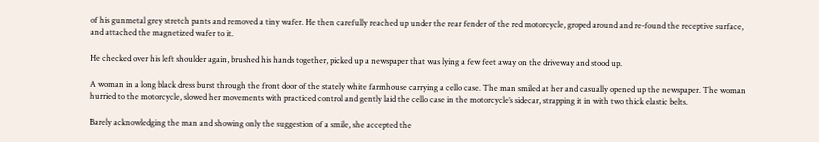of his gunmetal grey stretch pants and removed a tiny wafer. He then carefully reached up under the rear fender of the red motorcycle, groped around and re-found the receptive surface, and attached the magnetized wafer to it.

He checked over his left shoulder again, brushed his hands together, picked up a newspaper that was lying a few feet away on the driveway and stood up.

A woman in a long black dress burst through the front door of the stately white farmhouse carrying a cello case. The man smiled at her and casually opened up the newspaper. The woman hurried to the motorcycle, slowed her movements with practiced control and gently laid the cello case in the motorcycle’s sidecar, strapping it in with two thick elastic belts.

Barely acknowledging the man and showing only the suggestion of a smile, she accepted the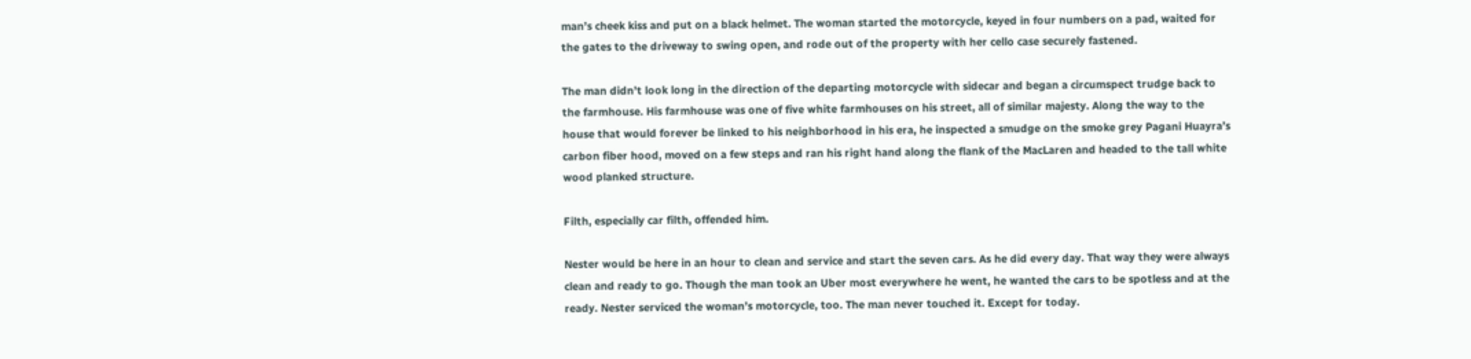man’s cheek kiss and put on a black helmet. The woman started the motorcycle, keyed in four numbers on a pad, waited for the gates to the driveway to swing open, and rode out of the property with her cello case securely fastened.

The man didn’t look long in the direction of the departing motorcycle with sidecar and began a circumspect trudge back to the farmhouse. His farmhouse was one of five white farmhouses on his street, all of similar majesty. Along the way to the house that would forever be linked to his neighborhood in his era, he inspected a smudge on the smoke grey Pagani Huayra’s carbon fiber hood, moved on a few steps and ran his right hand along the flank of the MacLaren and headed to the tall white wood planked structure.

Filth, especially car filth, offended him.

Nester would be here in an hour to clean and service and start the seven cars. As he did every day. That way they were always clean and ready to go. Though the man took an Uber most everywhere he went, he wanted the cars to be spotless and at the ready. Nester serviced the woman’s motorcycle, too. The man never touched it. Except for today.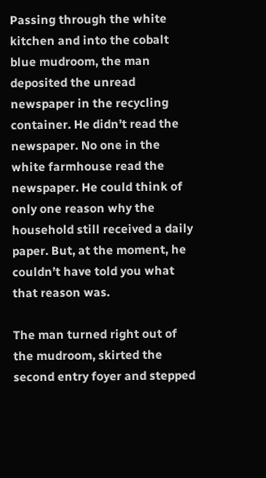Passing through the white kitchen and into the cobalt blue mudroom, the man deposited the unread newspaper in the recycling container. He didn’t read the newspaper. No one in the white farmhouse read the newspaper. He could think of only one reason why the household still received a daily paper. But, at the moment, he couldn’t have told you what that reason was.

The man turned right out of the mudroom, skirted the second entry foyer and stepped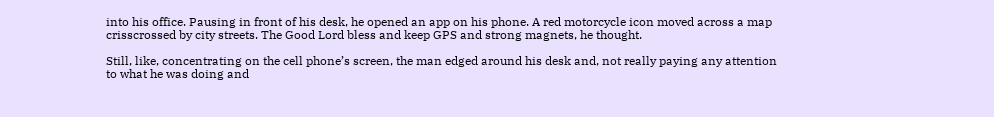into his office. Pausing in front of his desk, he opened an app on his phone. A red motorcycle icon moved across a map crisscrossed by city streets. The Good Lord bless and keep GPS and strong magnets, he thought.

Still, like, concentrating on the cell phone’s screen, the man edged around his desk and, not really paying any attention to what he was doing and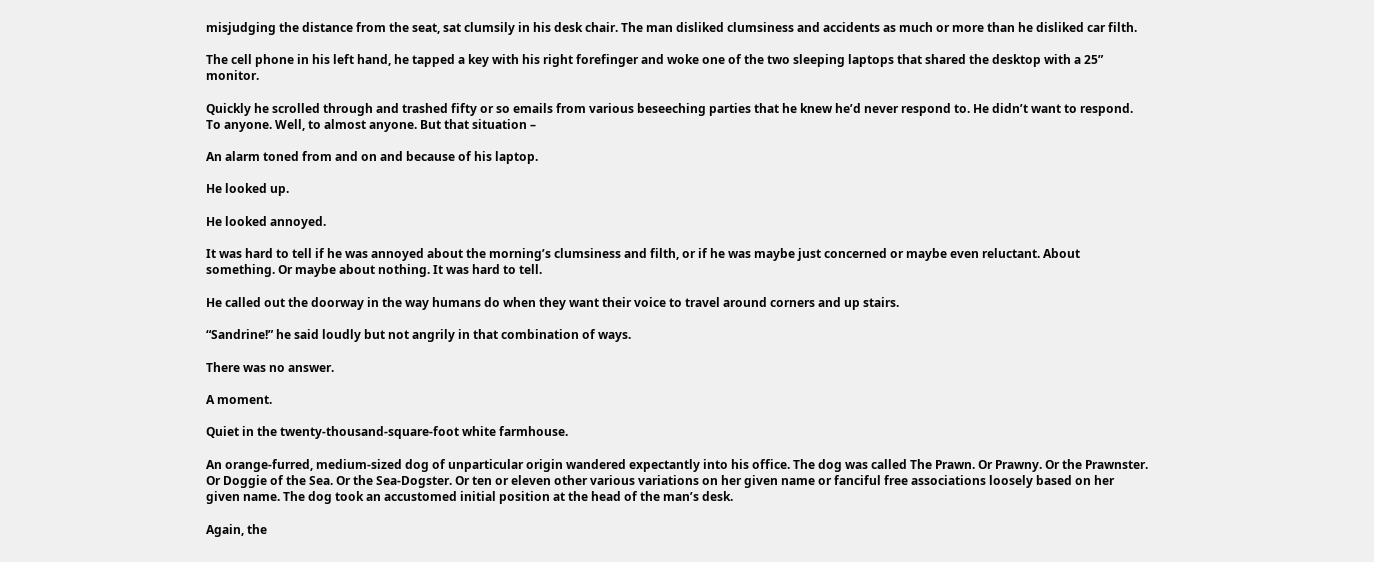misjudging the distance from the seat, sat clumsily in his desk chair. The man disliked clumsiness and accidents as much or more than he disliked car filth.

The cell phone in his left hand, he tapped a key with his right forefinger and woke one of the two sleeping laptops that shared the desktop with a 25” monitor.

Quickly he scrolled through and trashed fifty or so emails from various beseeching parties that he knew he’d never respond to. He didn’t want to respond. To anyone. Well, to almost anyone. But that situation –

An alarm toned from and on and because of his laptop.

He looked up.

He looked annoyed.

It was hard to tell if he was annoyed about the morning’s clumsiness and filth, or if he was maybe just concerned or maybe even reluctant. About something. Or maybe about nothing. It was hard to tell.

He called out the doorway in the way humans do when they want their voice to travel around corners and up stairs.

“Sandrine!” he said loudly but not angrily in that combination of ways.

There was no answer.

A moment.

Quiet in the twenty-thousand-square-foot white farmhouse.

An orange-furred, medium-sized dog of unparticular origin wandered expectantly into his office. The dog was called The Prawn. Or Prawny. Or the Prawnster. Or Doggie of the Sea. Or the Sea-Dogster. Or ten or eleven other various variations on her given name or fanciful free associations loosely based on her given name. The dog took an accustomed initial position at the head of the man’s desk.

Again, the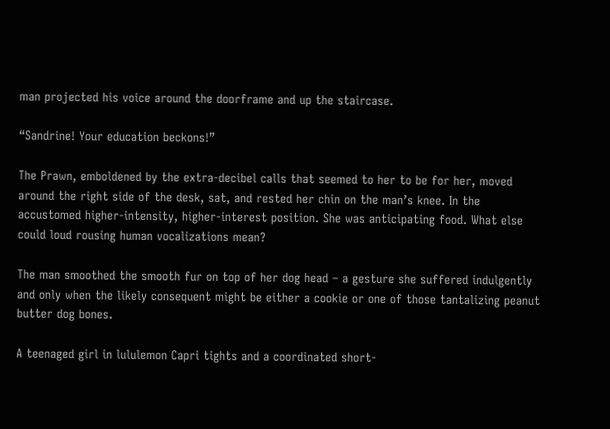man projected his voice around the doorframe and up the staircase.

“Sandrine! Your education beckons!”

The Prawn, emboldened by the extra-decibel calls that seemed to her to be for her, moved around the right side of the desk, sat, and rested her chin on the man’s knee. In the accustomed higher-intensity, higher-interest position. She was anticipating food. What else could loud rousing human vocalizations mean?

The man smoothed the smooth fur on top of her dog head – a gesture she suffered indulgently and only when the likely consequent might be either a cookie or one of those tantalizing peanut butter dog bones.

A teenaged girl in lululemon Capri tights and a coordinated short-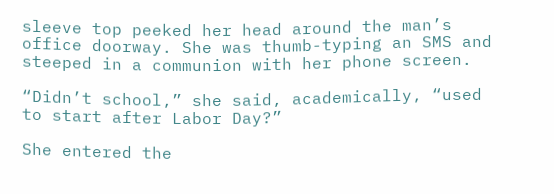sleeve top peeked her head around the man’s office doorway. She was thumb-typing an SMS and steeped in a communion with her phone screen.

“Didn’t school,” she said, academically, “used to start after Labor Day?”

She entered the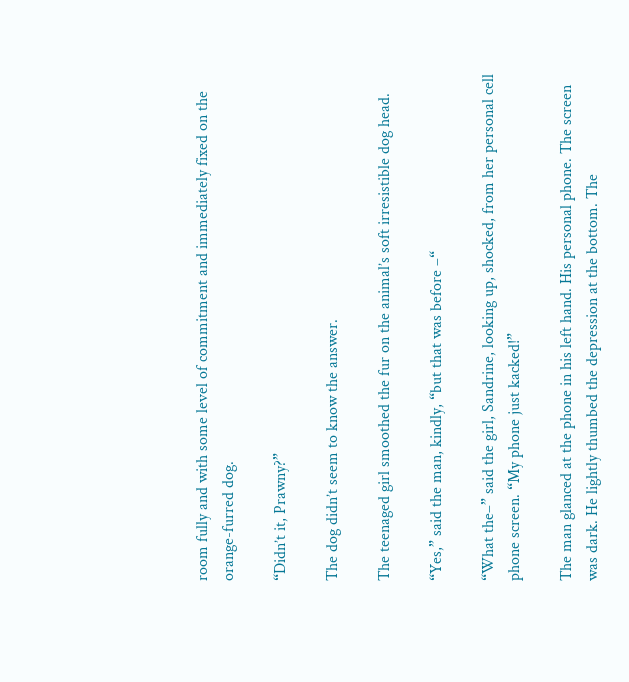room fully and with some level of commitment and immediately fixed on the orange-furred dog.

“Didn’t it, Prawny?”

The dog didn’t seem to know the answer.

The teenaged girl smoothed the fur on the animal’s soft irresistible dog head.

“Yes,” said the man, kindly, “but that was before –“

“What the–” said the girl, Sandrine, looking up, shocked, from her personal cell phone screen. “My phone just kacked!”

The man glanced at the phone in his left hand. His personal phone. The screen was dark. He lightly thumbed the depression at the bottom. The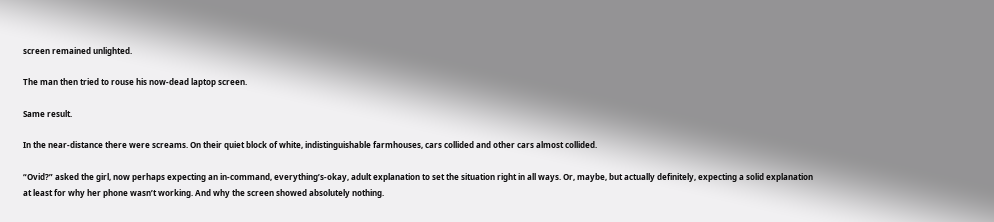screen remained unlighted.

The man then tried to rouse his now-dead laptop screen.

Same result.

In the near-distance there were screams. On their quiet block of white, indistinguishable farmhouses, cars collided and other cars almost collided.

“Ovid?” asked the girl, now perhaps expecting an in-command, everything’s-okay, adult explanation to set the situation right in all ways. Or, maybe, but actually definitely, expecting a solid explanation at least for why her phone wasn’t working. And why the screen showed absolutely nothing.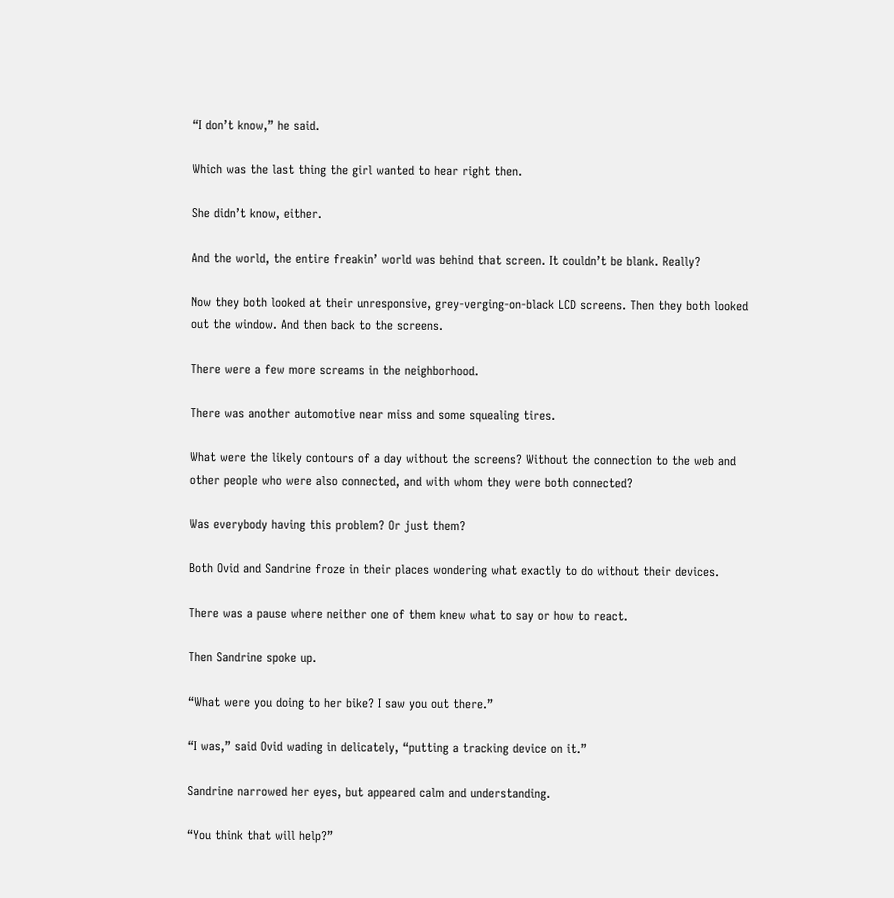“I don’t know,” he said.

Which was the last thing the girl wanted to hear right then.

She didn’t know, either.

And the world, the entire freakin’ world was behind that screen. It couldn’t be blank. Really?

Now they both looked at their unresponsive, grey-verging-on-black LCD screens. Then they both looked out the window. And then back to the screens.

There were a few more screams in the neighborhood.

There was another automotive near miss and some squealing tires.

What were the likely contours of a day without the screens? Without the connection to the web and other people who were also connected, and with whom they were both connected?

Was everybody having this problem? Or just them?

Both Ovid and Sandrine froze in their places wondering what exactly to do without their devices.

There was a pause where neither one of them knew what to say or how to react.

Then Sandrine spoke up.

“What were you doing to her bike? I saw you out there.”

“I was,” said Ovid wading in delicately, “putting a tracking device on it.”

Sandrine narrowed her eyes, but appeared calm and understanding.

“You think that will help?”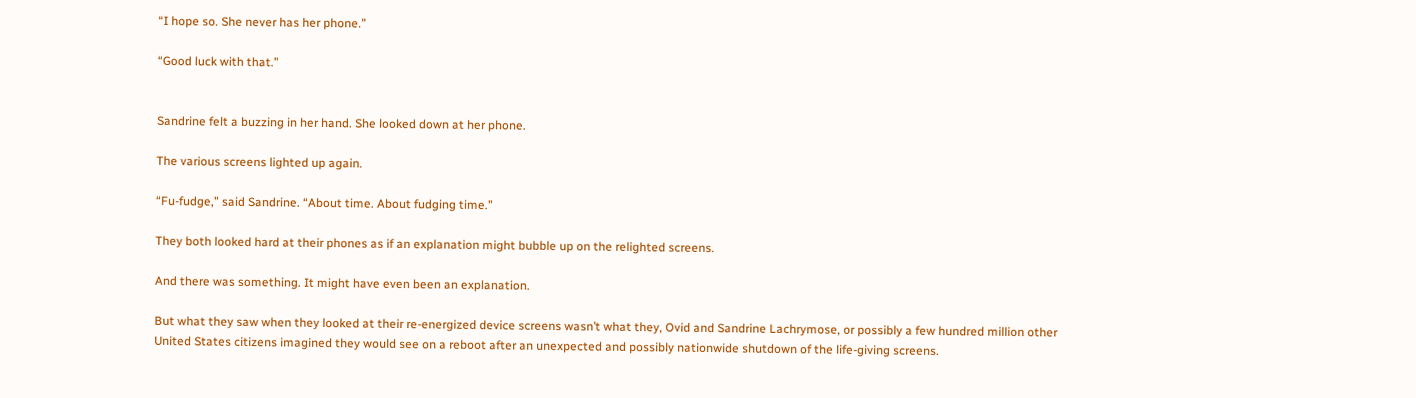“I hope so. She never has her phone.”

“Good luck with that.”


Sandrine felt a buzzing in her hand. She looked down at her phone.

The various screens lighted up again.

“Fu-fudge,” said Sandrine. “About time. About fudging time.”

They both looked hard at their phones as if an explanation might bubble up on the relighted screens.

And there was something. It might have even been an explanation.

But what they saw when they looked at their re-energized device screens wasn’t what they, Ovid and Sandrine Lachrymose, or possibly a few hundred million other United States citizens imagined they would see on a reboot after an unexpected and possibly nationwide shutdown of the life-giving screens.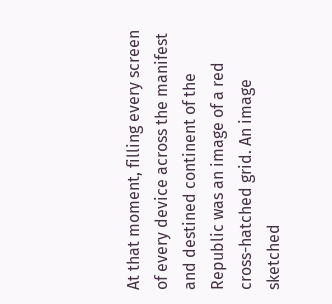At that moment, filling every screen of every device across the manifest and destined continent of the Republic was an image of a red cross-hatched grid. An image sketched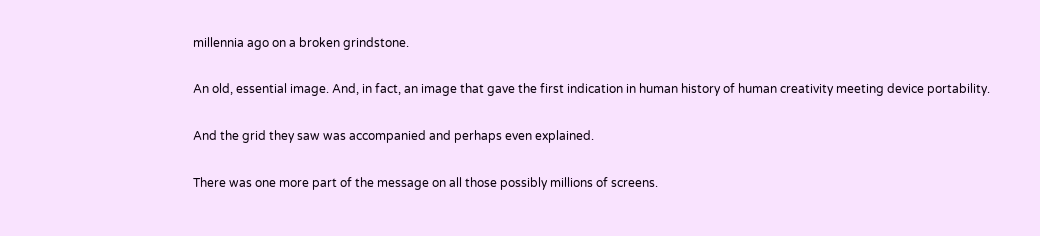millennia ago on a broken grindstone.

An old, essential image. And, in fact, an image that gave the first indication in human history of human creativity meeting device portability.

And the grid they saw was accompanied and perhaps even explained.

There was one more part of the message on all those possibly millions of screens.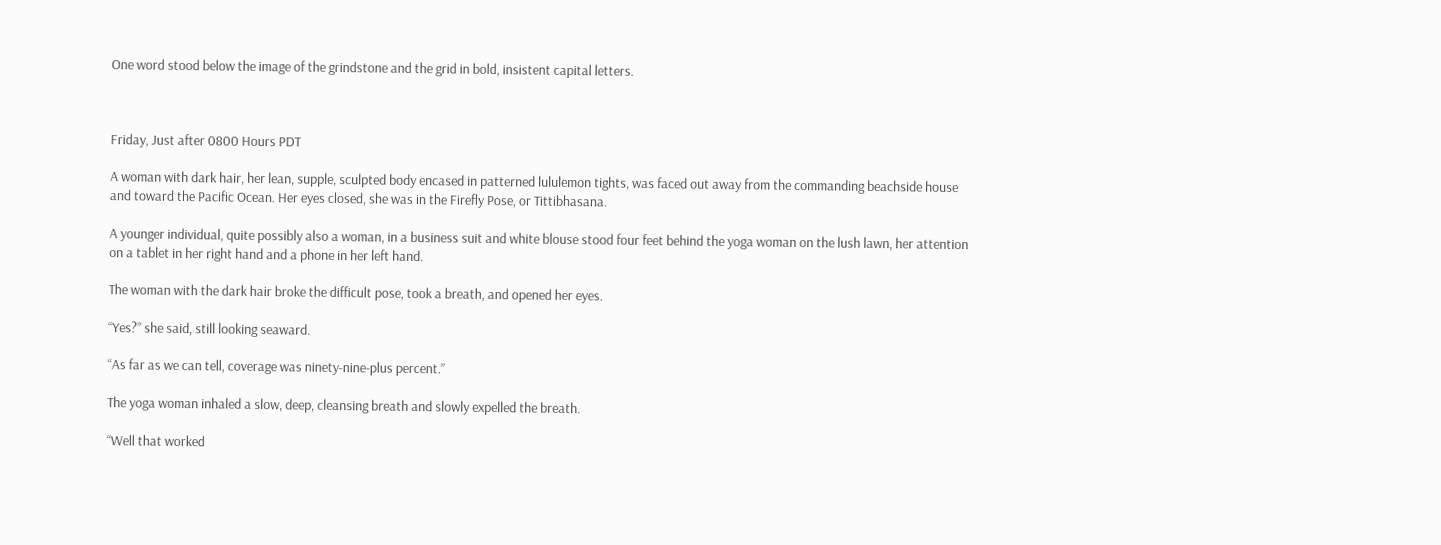One word stood below the image of the grindstone and the grid in bold, insistent capital letters.



Friday, Just after 0800 Hours PDT

A woman with dark hair, her lean, supple, sculpted body encased in patterned lululemon tights, was faced out away from the commanding beachside house and toward the Pacific Ocean. Her eyes closed, she was in the Firefly Pose, or Tittibhasana.

A younger individual, quite possibly also a woman, in a business suit and white blouse stood four feet behind the yoga woman on the lush lawn, her attention on a tablet in her right hand and a phone in her left hand.

The woman with the dark hair broke the difficult pose, took a breath, and opened her eyes.

“Yes?” she said, still looking seaward.

“As far as we can tell, coverage was ninety-nine-plus percent.”

The yoga woman inhaled a slow, deep, cleansing breath and slowly expelled the breath.

“Well that worked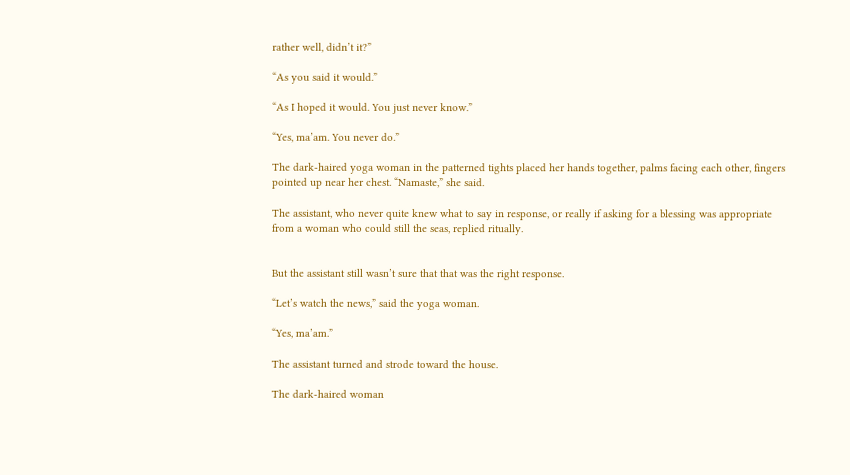rather well, didn’t it?”

“As you said it would.”

“As I hoped it would. You just never know.”

“Yes, ma’am. You never do.”

The dark-haired yoga woman in the patterned tights placed her hands together, palms facing each other, fingers pointed up near her chest. “Namaste,” she said.

The assistant, who never quite knew what to say in response, or really if asking for a blessing was appropriate from a woman who could still the seas, replied ritually.


But the assistant still wasn’t sure that that was the right response.

“Let’s watch the news,” said the yoga woman.

“Yes, ma’am.”

The assistant turned and strode toward the house.

The dark-haired woman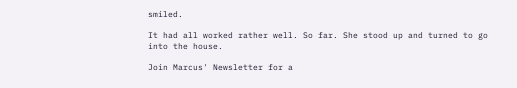smiled.

It had all worked rather well. So far. She stood up and turned to go into the house.

Join Marcus' Newsletter for a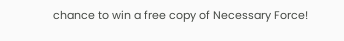chance to win a free copy of Necessary Force!